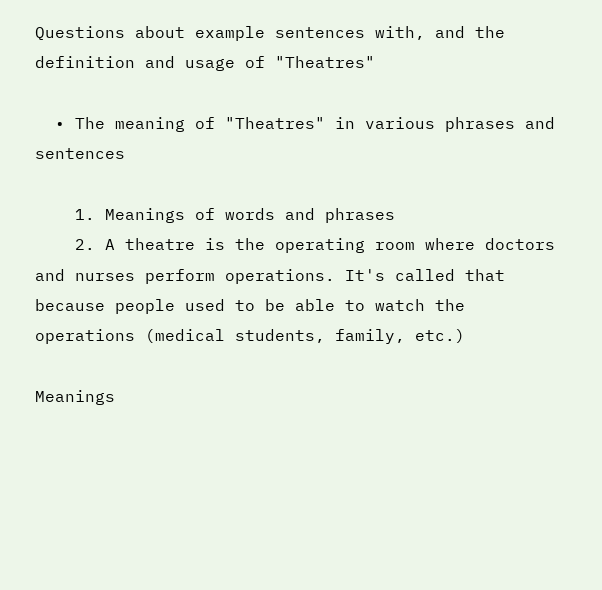Questions about example sentences with, and the definition and usage of "Theatres"

  • The meaning of "Theatres" in various phrases and sentences

    1. Meanings of words and phrases
    2. A theatre is the operating room where doctors and nurses perform operations. It's called that because people used to be able to watch the operations (medical students, family, etc.)

Meanings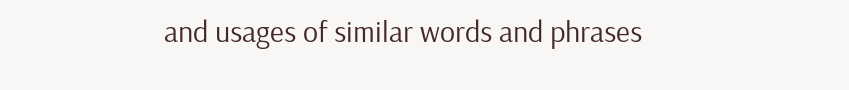and usages of similar words and phrases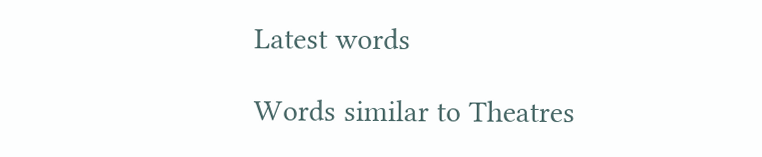Latest words

Words similar to Theatres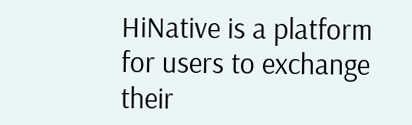HiNative is a platform for users to exchange their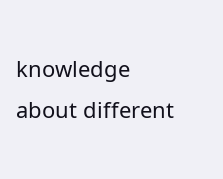knowledge about different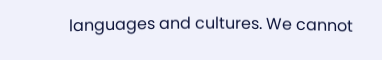languages and cultures. We cannot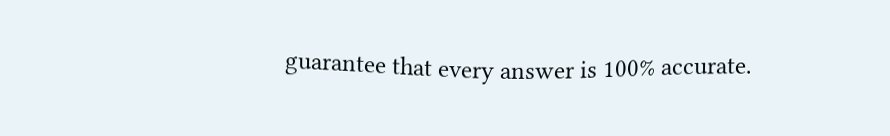guarantee that every answer is 100% accurate.